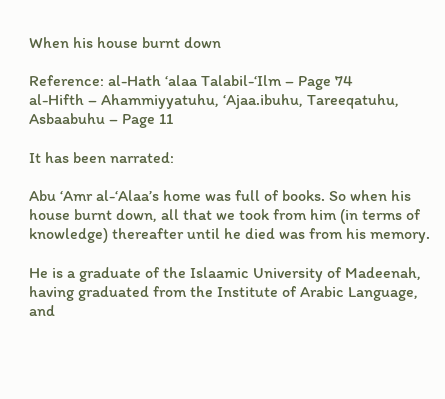When his house burnt down

Reference: al-Hath ‘alaa Talabil-‘Ilm – Page 74
al-Hifth – Ahammiyyatuhu, ‘Ajaa.ibuhu, Tareeqatuhu, Asbaabuhu – Page 11

It has been narrated:

Abu ‘Amr al-‘Alaa’s home was full of books. So when his house burnt down, all that we took from him (in terms of knowledge) thereafter until he died was from his memory.

He is a graduate of the Islaamic University of Madeenah, having graduated from the Institute of Arabic Language, and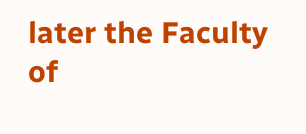later the Faculty of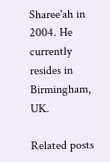Sharee'ah in 2004. He currently resides in Birmingham, UK.

Related posts